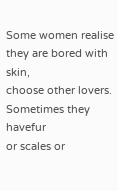Some women realise they are bored with skin,
choose other lovers. Sometimes they havefur
or scales or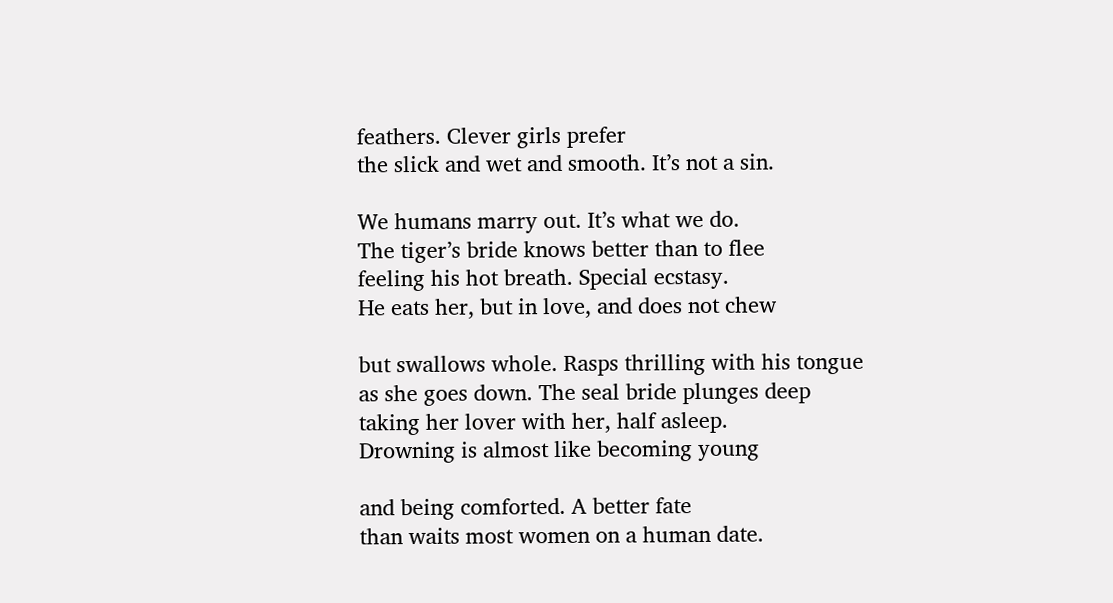feathers. Clever girls prefer
the slick and wet and smooth. It’s not a sin.

We humans marry out. It’s what we do.
The tiger’s bride knows better than to flee
feeling his hot breath. Special ecstasy.
He eats her, but in love, and does not chew

but swallows whole. Rasps thrilling with his tongue
as she goes down. The seal bride plunges deep
taking her lover with her, half asleep.
Drowning is almost like becoming young

and being comforted. A better fate
than waits most women on a human date.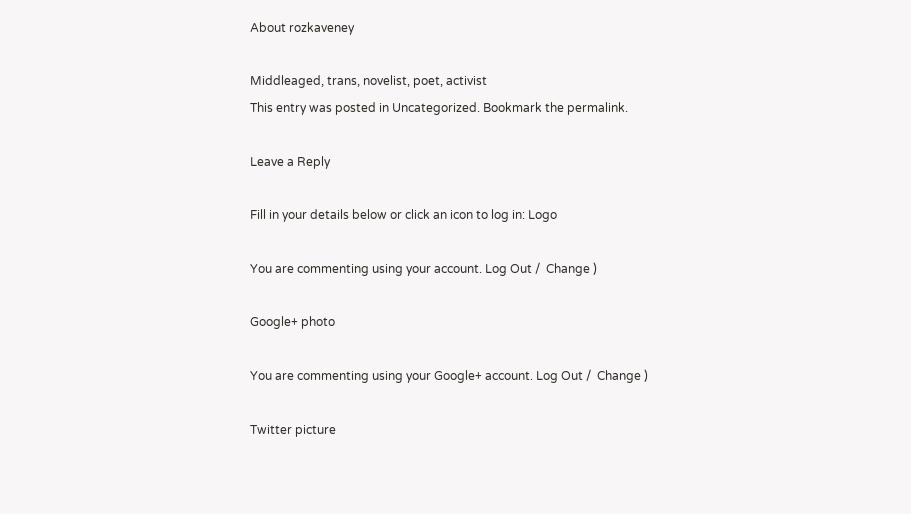About rozkaveney

Middleaged, trans, novelist, poet, activist
This entry was posted in Uncategorized. Bookmark the permalink.

Leave a Reply

Fill in your details below or click an icon to log in: Logo

You are commenting using your account. Log Out /  Change )

Google+ photo

You are commenting using your Google+ account. Log Out /  Change )

Twitter picture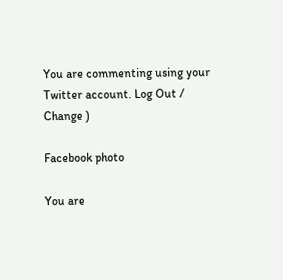You are commenting using your Twitter account. Log Out /  Change )

Facebook photo

You are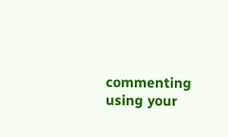commenting using your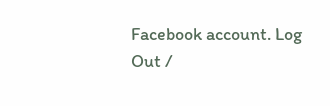Facebook account. Log Out /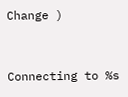Change )


Connecting to %s